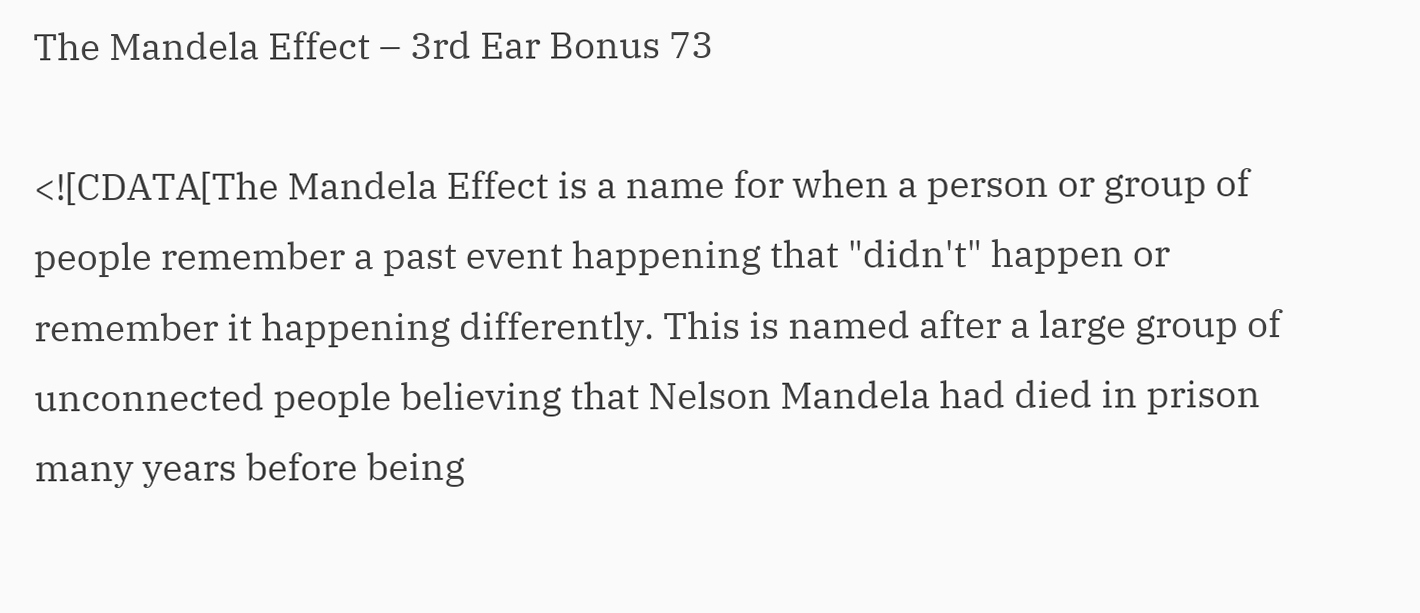The Mandela Effect – 3rd Ear Bonus 73

<![CDATA[The Mandela Effect is a name for when a person or group of people remember a past event happening that "didn't" happen or remember it happening differently. This is named after a large group of unconnected people believing that Nelson Mandela had died in prison many years before being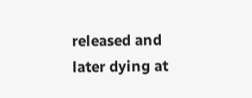released and later dying at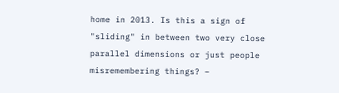home in 2013. Is this a sign of "sliding" in between two very close parallel dimensions or just people misremembering things? –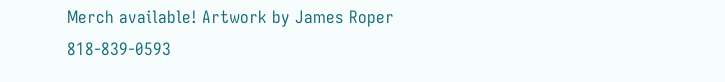Merch available! Artwork by James Roper
818-839-0593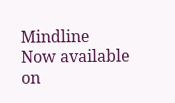Mindline
Now available on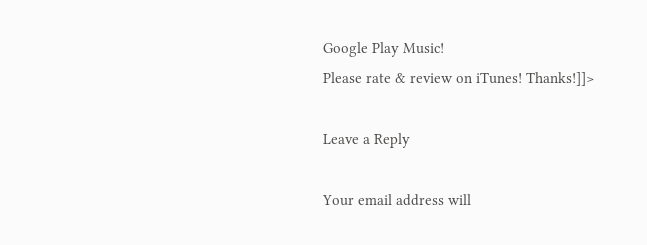Google Play Music!
Please rate & review on iTunes! Thanks!]]>

Leave a Reply

Your email address will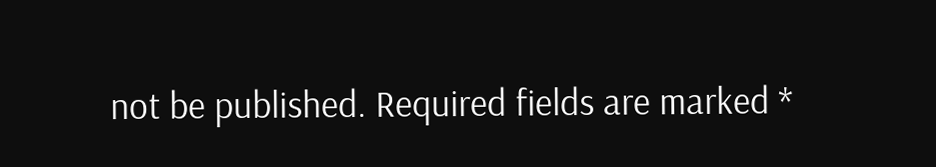not be published. Required fields are marked *